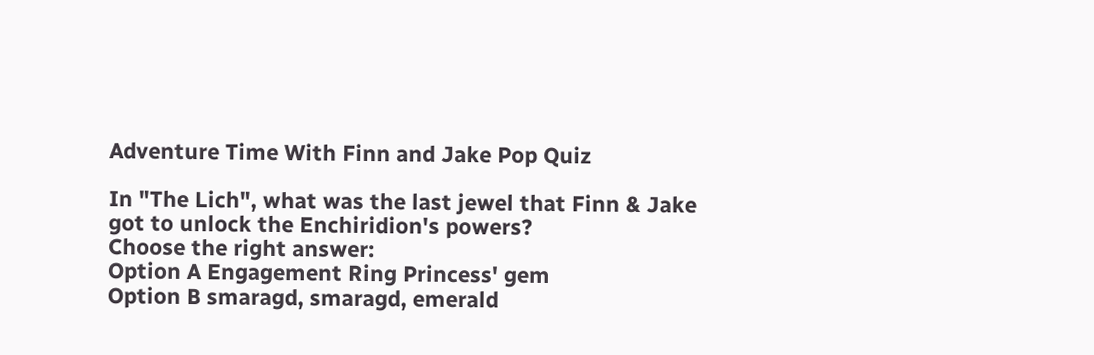Adventure Time With Finn and Jake Pop Quiz

In "The Lich", what was the last jewel that Finn & Jake got to unlock the Enchiridion's powers?
Choose the right answer:
Option A Engagement Ring Princess' gem
Option B smaragd, smaragd, emerald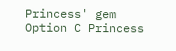Princess' gem
Option C Princess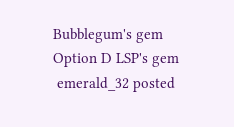Bubblegum's gem
Option D LSP's gem
 emerald_32 posted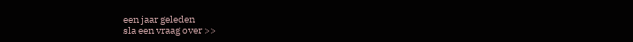een jaar geleden
sla een vraag over >>